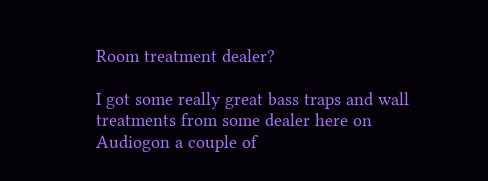Room treatment dealer?

I got some really great bass traps and wall treatments from some dealer here on Audiogon a couple of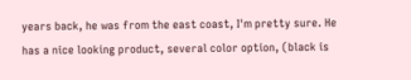years back, he was from the east coast, I'm pretty sure. He has a nice looking product, several color option, (black is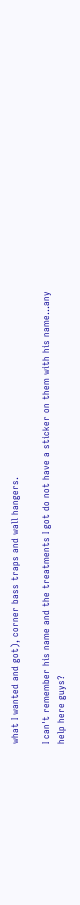what I wanted and got), corner bass traps and wall hangers.

I can't remember his name and the treatments I got do not have a sticker on them with his name...any help here guys?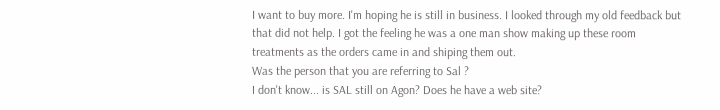I want to buy more. I'm hoping he is still in business. I looked through my old feedback but that did not help. I got the feeling he was a one man show making up these room treatments as the orders came in and shiping them out.
Was the person that you are referring to Sal ?
I don't know... is SAL still on Agon? Does he have a web site?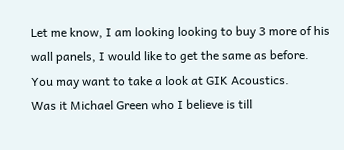Let me know, I am looking looking to buy 3 more of his wall panels, I would like to get the same as before.
You may want to take a look at GIK Acoustics.
Was it Michael Green who I believe is till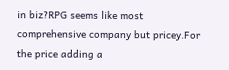in biz?RPG seems like most comprehensive company but pricey.For the price adding a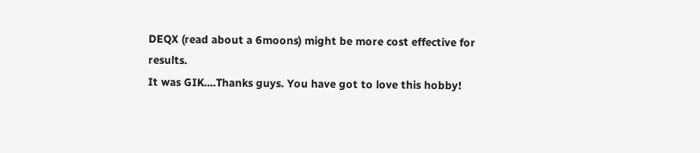DEQX (read about a 6moons) might be more cost effective for results.
It was GIK....Thanks guys. You have got to love this hobby!